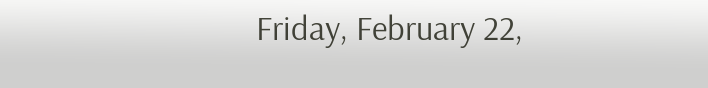Friday, February 22,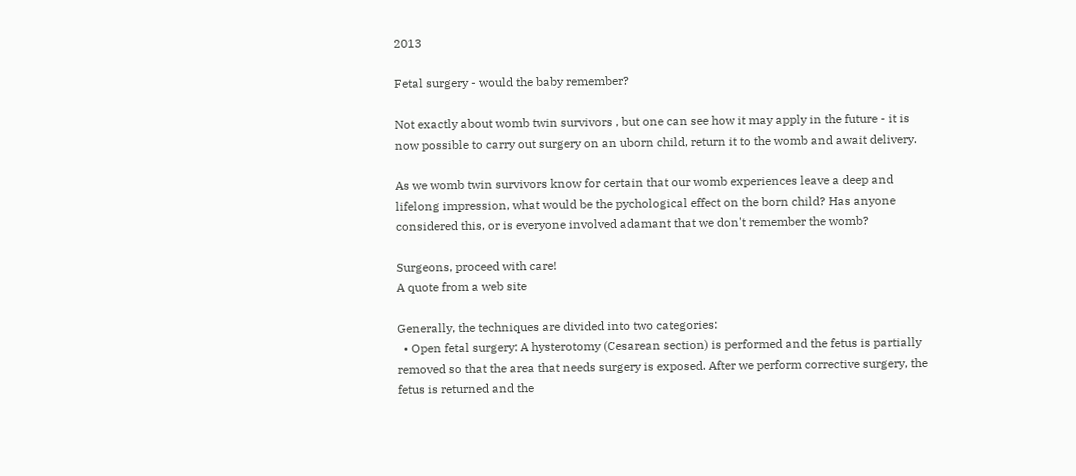2013

Fetal surgery - would the baby remember?

Not exactly about womb twin survivors , but one can see how it may apply in the future - it is now possible to carry out surgery on an uborn child, return it to the womb and await delivery.

As we womb twin survivors know for certain that our womb experiences leave a deep and lifelong impression, what would be the pychological effect on the born child? Has anyone considered this, or is everyone involved adamant that we don't remember the womb?

Surgeons, proceed with care!
A quote from a web site

Generally, the techniques are divided into two categories:
  • Open fetal surgery: A hysterotomy (Cesarean section) is performed and the fetus is partially removed so that the area that needs surgery is exposed. After we perform corrective surgery, the fetus is returned and the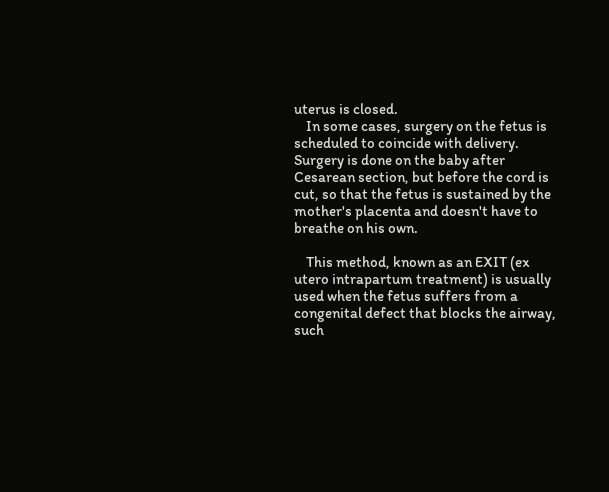uterus is closed.
    In some cases, surgery on the fetus is scheduled to coincide with delivery. Surgery is done on the baby after Cesarean section, but before the cord is cut, so that the fetus is sustained by the mother's placenta and doesn't have to breathe on his own.

    This method, known as an EXIT (ex utero intrapartum treatment) is usually used when the fetus suffers from a congenital defect that blocks the airway, such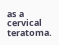as a cervical teratoma.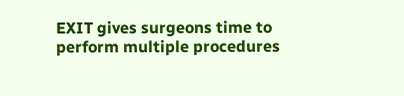EXIT gives surgeons time to perform multiple procedures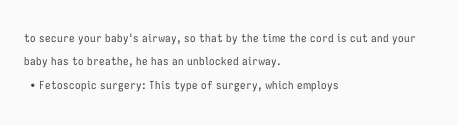to secure your baby's airway, so that by the time the cord is cut and your baby has to breathe, he has an unblocked airway.
  • Fetoscopic surgery: This type of surgery, which employs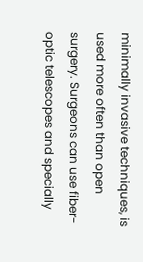minimally invasive techniques, is used more often than open surgery. Surgeons can use fiber-optic telescopes and specially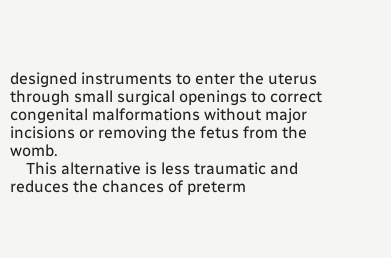designed instruments to enter the uterus through small surgical openings to correct congenital malformations without major incisions or removing the fetus from the womb.
    This alternative is less traumatic and reduces the chances of preterm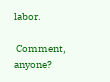labor.

 Comment, anyone?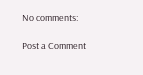No comments:

Post a Comment